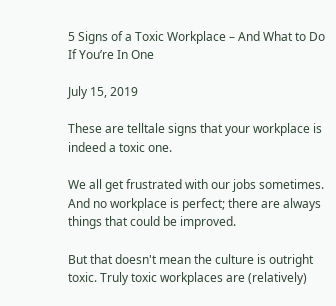5 Signs of a Toxic Workplace – And What to Do If You’re In One

July 15, 2019

These are telltale signs that your workplace is indeed a toxic one.

We all get frustrated with our jobs sometimes. And no workplace is perfect; there are always things that could be improved.

But that doesn't mean the culture is outright toxic. Truly toxic workplaces are (relatively)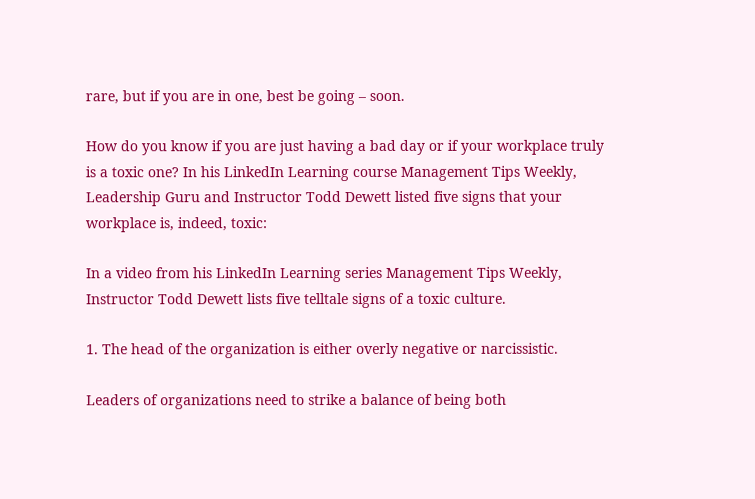rare, but if you are in one, best be going – soon.

How do you know if you are just having a bad day or if your workplace truly is a toxic one? In his LinkedIn Learning course Management Tips Weekly, Leadership Guru and Instructor Todd Dewett listed five signs that your workplace is, indeed, toxic:

In a video from his LinkedIn Learning series Management Tips Weekly, Instructor Todd Dewett lists five telltale signs of a toxic culture.

1. The head of the organization is either overly negative or narcissistic.

Leaders of organizations need to strike a balance of being both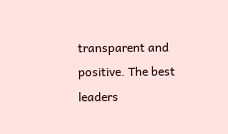transparent and positive. The best leaders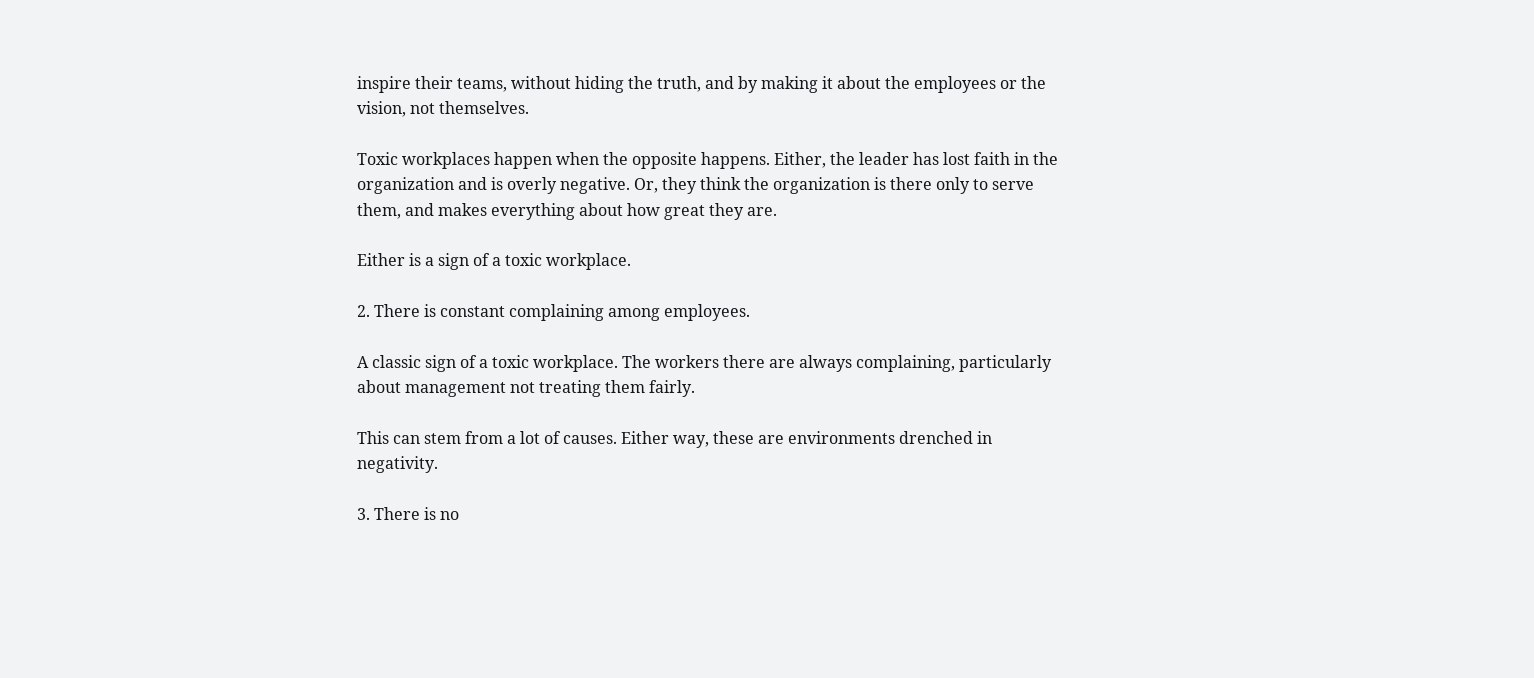inspire their teams, without hiding the truth, and by making it about the employees or the vision, not themselves.

Toxic workplaces happen when the opposite happens. Either, the leader has lost faith in the organization and is overly negative. Or, they think the organization is there only to serve them, and makes everything about how great they are.

Either is a sign of a toxic workplace.

2. There is constant complaining among employees.

A classic sign of a toxic workplace. The workers there are always complaining, particularly about management not treating them fairly.

This can stem from a lot of causes. Either way, these are environments drenched in negativity.

3. There is no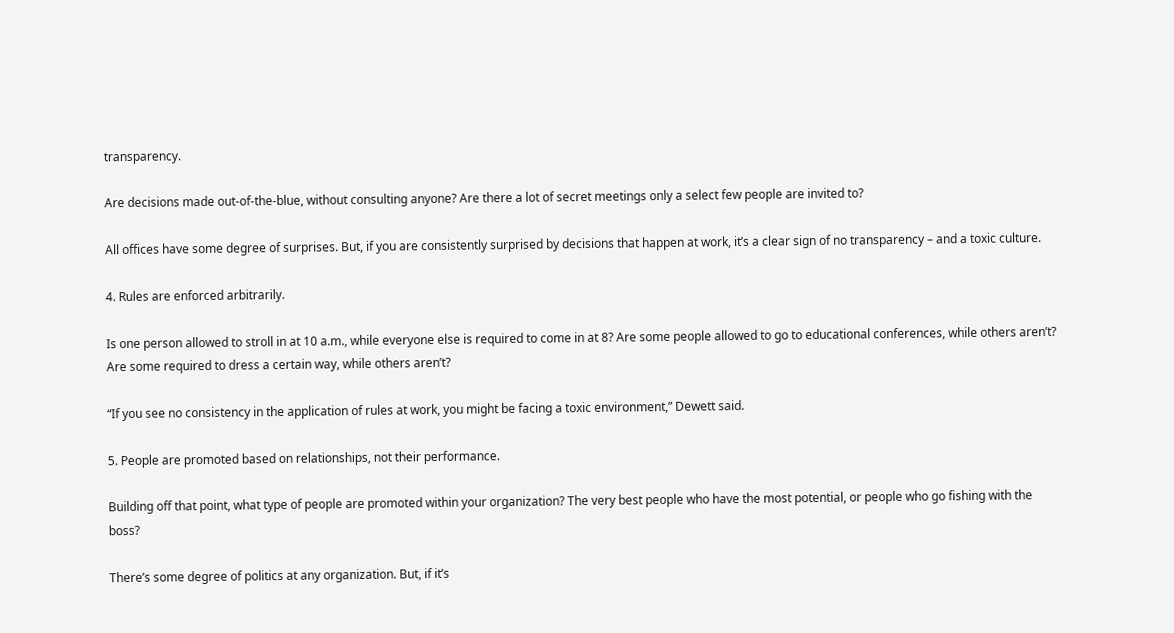transparency.

Are decisions made out-of-the-blue, without consulting anyone? Are there a lot of secret meetings only a select few people are invited to?

All offices have some degree of surprises. But, if you are consistently surprised by decisions that happen at work, it’s a clear sign of no transparency – and a toxic culture.

4. Rules are enforced arbitrarily.

Is one person allowed to stroll in at 10 a.m., while everyone else is required to come in at 8? Are some people allowed to go to educational conferences, while others aren’t? Are some required to dress a certain way, while others aren’t?

“If you see no consistency in the application of rules at work, you might be facing a toxic environment,” Dewett said.

5. People are promoted based on relationships, not their performance.

Building off that point, what type of people are promoted within your organization? The very best people who have the most potential, or people who go fishing with the boss?

There’s some degree of politics at any organization. But, if it’s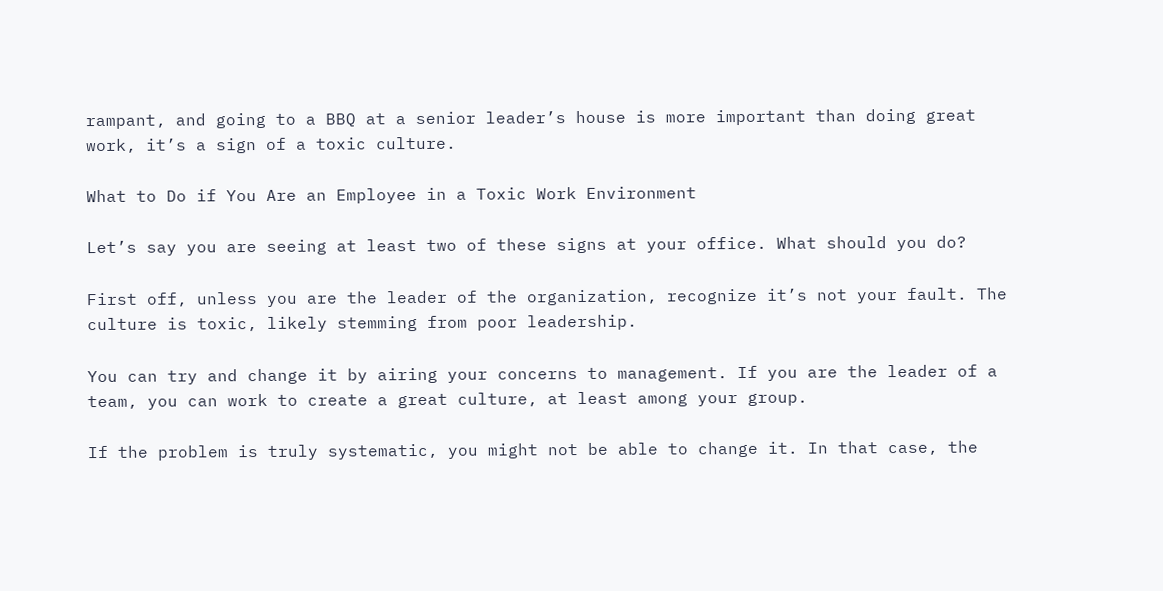rampant, and going to a BBQ at a senior leader’s house is more important than doing great work, it’s a sign of a toxic culture.

What to Do if You Are an Employee in a Toxic Work Environment

Let’s say you are seeing at least two of these signs at your office. What should you do?

First off, unless you are the leader of the organization, recognize it’s not your fault. The culture is toxic, likely stemming from poor leadership.

You can try and change it by airing your concerns to management. If you are the leader of a team, you can work to create a great culture, at least among your group.

If the problem is truly systematic, you might not be able to change it. In that case, the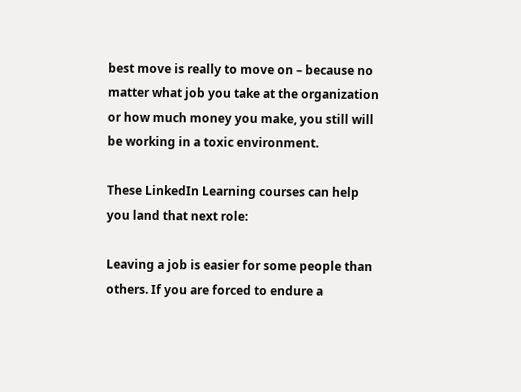best move is really to move on – because no matter what job you take at the organization or how much money you make, you still will be working in a toxic environment.

These LinkedIn Learning courses can help you land that next role:

Leaving a job is easier for some people than others. If you are forced to endure a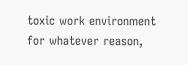toxic work environment for whatever reason,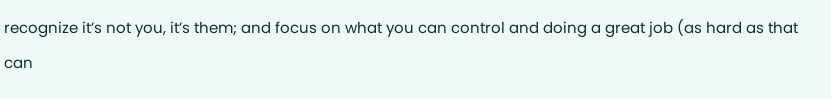recognize it’s not you, it’s them; and focus on what you can control and doing a great job (as hard as that can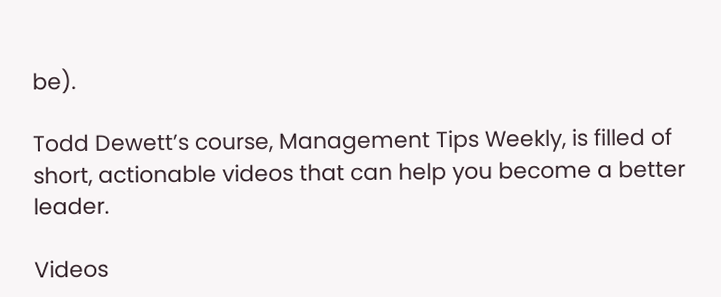be).

Todd Dewett’s course, Management Tips Weekly, is filled of short, actionable videos that can help you become a better leader.

Videos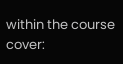within the course cover: